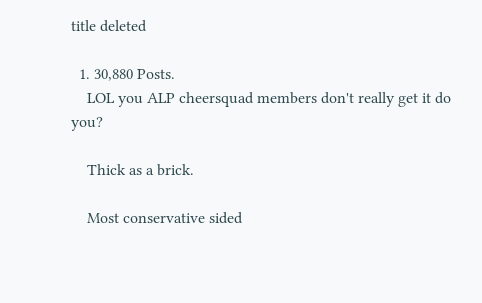title deleted

  1. 30,880 Posts.
    LOL you ALP cheersquad members don't really get it do you?

    Thick as a brick.

    Most conservative sided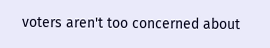voters aren't too concerned about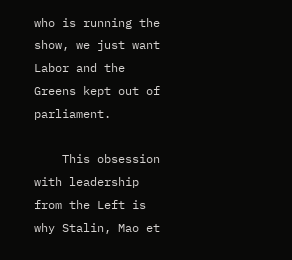who is running the show, we just want Labor and the Greens kept out of parliament.

    This obsession with leadership from the Left is why Stalin, Mao et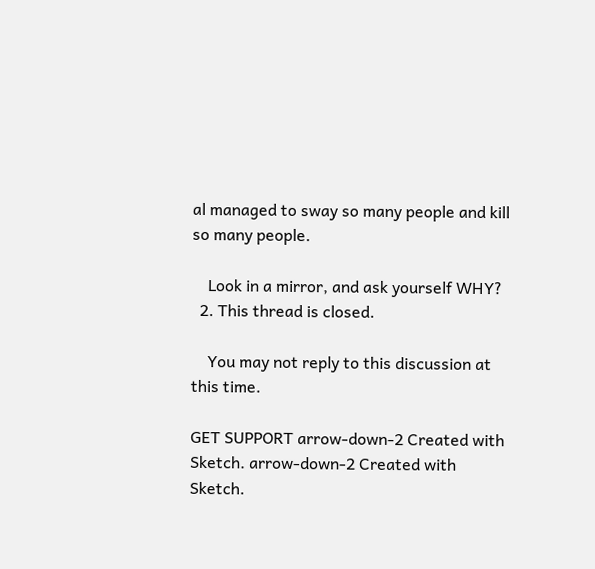al managed to sway so many people and kill so many people.

    Look in a mirror, and ask yourself WHY?
  2. This thread is closed.

    You may not reply to this discussion at this time.

GET SUPPORT arrow-down-2 Created with Sketch. arrow-down-2 Created with Sketch.